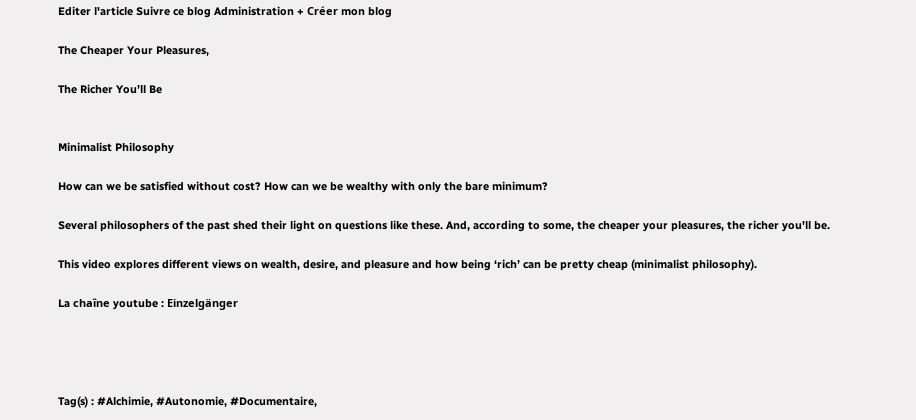Editer l'article Suivre ce blog Administration + Créer mon blog

The Cheaper Your Pleasures,

The Richer You’ll Be


Minimalist Philosophy

How can we be satisfied without cost? How can we be wealthy with only the bare minimum?

Several philosophers of the past shed their light on questions like these. And, according to some, the cheaper your pleasures, the richer you'll be.

This video explores different views on wealth, desire, and pleasure and how being ‘rich’ can be pretty cheap (minimalist philosophy).

La chaîne youtube : Einzelgänger




Tag(s) : #Alchimie, #Autonomie, #Documentaire,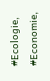#Ecologie, #Economie,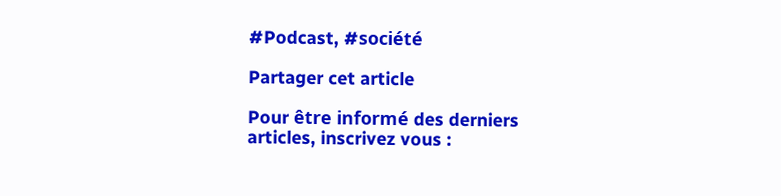#Podcast, #société

Partager cet article

Pour être informé des derniers articles, inscrivez vous :